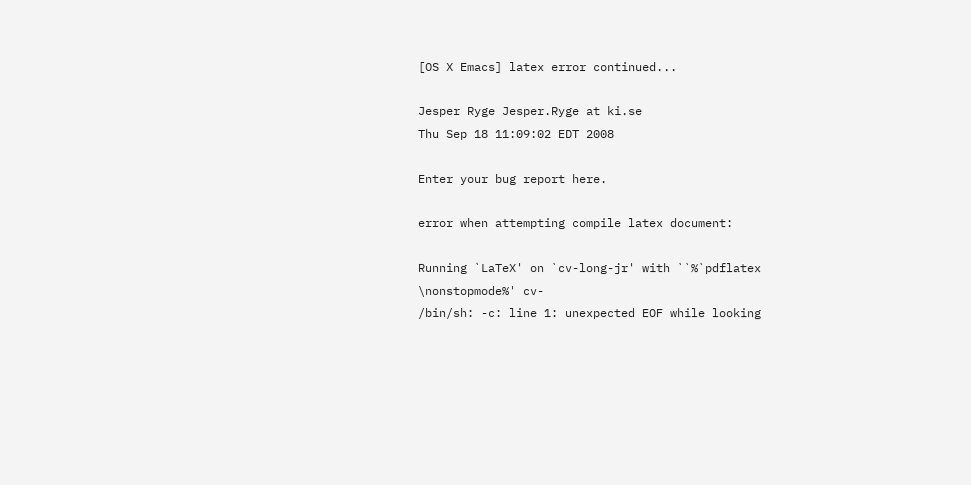[OS X Emacs] latex error continued...

Jesper Ryge Jesper.Ryge at ki.se
Thu Sep 18 11:09:02 EDT 2008

Enter your bug report here.

error when attempting compile latex document:

Running `LaTeX' on `cv-long-jr' with ``%`pdflatex \nonstopmode%' cv-
/bin/sh: -c: line 1: unexpected EOF while looking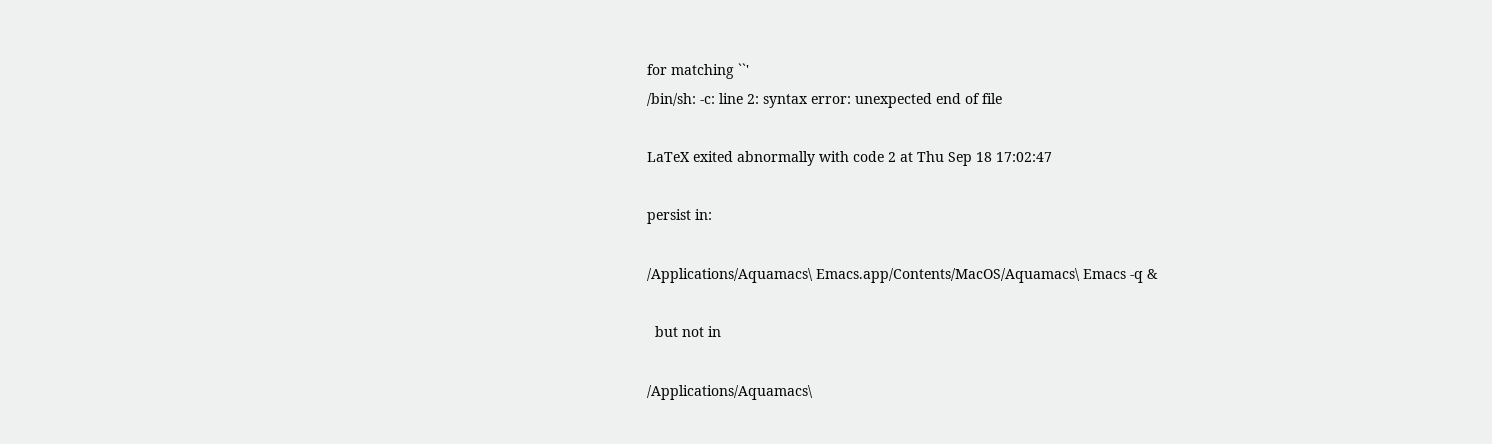for matching ``'
/bin/sh: -c: line 2: syntax error: unexpected end of file

LaTeX exited abnormally with code 2 at Thu Sep 18 17:02:47

persist in:

/Applications/Aquamacs\ Emacs.app/Contents/MacOS/Aquamacs\ Emacs -q &

  but not in

/Applications/Aquamacs\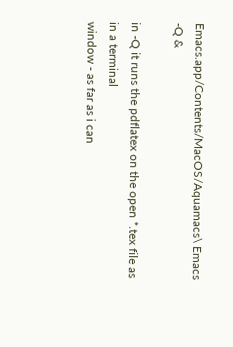Emacs.app/Contents/MacOS/Aquamacs\ Emacs -Q &

in -Q it runs the pdflatex on the open *.tex file as in a terminal
window - as far as i can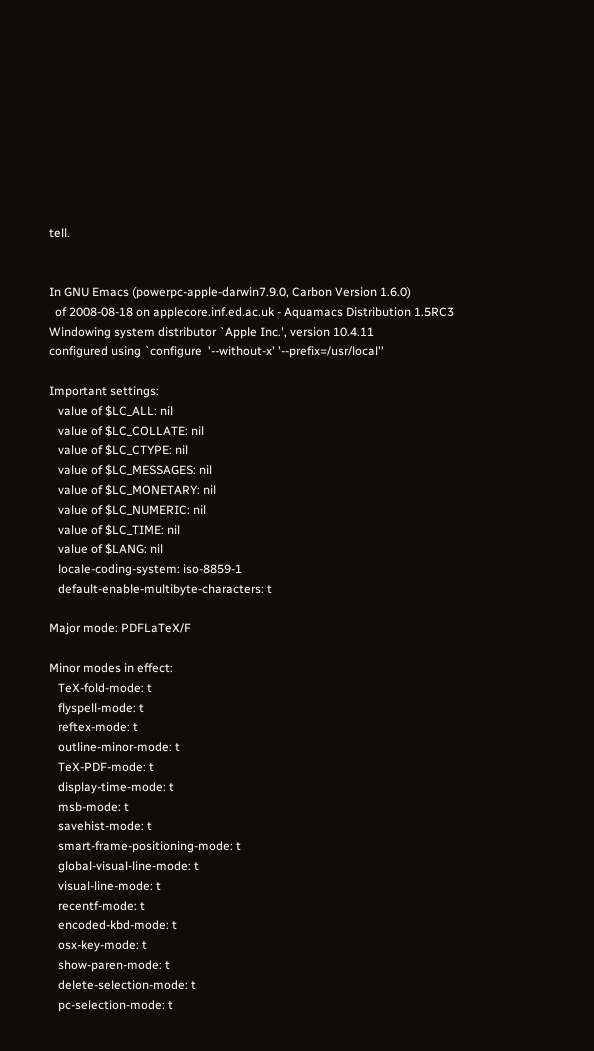tell.


In GNU Emacs (powerpc-apple-darwin7.9.0, Carbon Version 1.6.0)
  of 2008-08-18 on applecore.inf.ed.ac.uk - Aquamacs Distribution 1.5RC3
Windowing system distributor `Apple Inc.', version 10.4.11
configured using `configure  '--without-x' '--prefix=/usr/local''

Important settings:
   value of $LC_ALL: nil
   value of $LC_COLLATE: nil
   value of $LC_CTYPE: nil
   value of $LC_MESSAGES: nil
   value of $LC_MONETARY: nil
   value of $LC_NUMERIC: nil
   value of $LC_TIME: nil
   value of $LANG: nil
   locale-coding-system: iso-8859-1
   default-enable-multibyte-characters: t

Major mode: PDFLaTeX/F

Minor modes in effect:
   TeX-fold-mode: t
   flyspell-mode: t
   reftex-mode: t
   outline-minor-mode: t
   TeX-PDF-mode: t
   display-time-mode: t
   msb-mode: t
   savehist-mode: t
   smart-frame-positioning-mode: t
   global-visual-line-mode: t
   visual-line-mode: t
   recentf-mode: t
   encoded-kbd-mode: t
   osx-key-mode: t
   show-paren-mode: t
   delete-selection-mode: t
   pc-selection-mode: t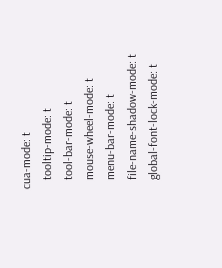cua-mode: t
   tooltip-mode: t
   tool-bar-mode: t
   mouse-wheel-mode: t
   menu-bar-mode: t
   file-name-shadow-mode: t
   global-font-lock-mode: t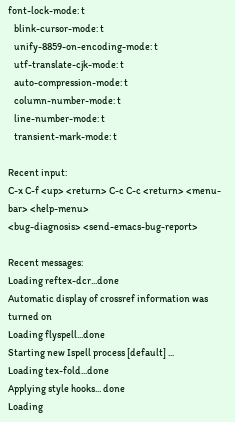font-lock-mode: t
   blink-cursor-mode: t
   unify-8859-on-encoding-mode: t
   utf-translate-cjk-mode: t
   auto-compression-mode: t
   column-number-mode: t
   line-number-mode: t
   transient-mark-mode: t

Recent input:
C-x C-f <up> <return> C-c C-c <return> <menu-bar> <help-menu>
<bug-diagnosis> <send-emacs-bug-report>

Recent messages:
Loading reftex-dcr...done
Automatic display of crossref information was turned on
Loading flyspell...done
Starting new Ispell process [default] ...
Loading tex-fold...done
Applying style hooks... done
Loading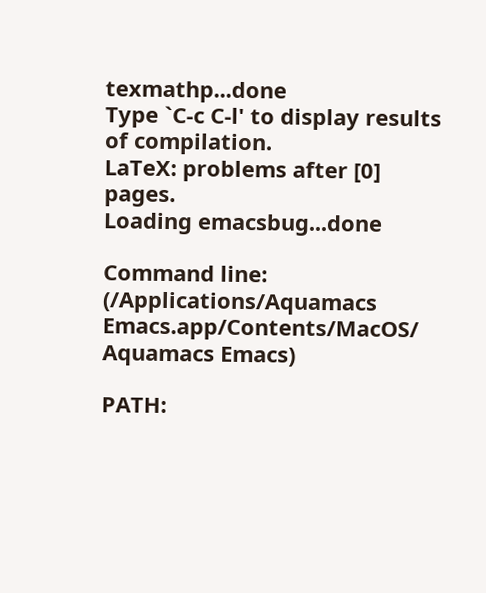texmathp...done
Type `C-c C-l' to display results of compilation.
LaTeX: problems after [0] pages.
Loading emacsbug...done

Command line: (/Applications/Aquamacs Emacs.app/Contents/MacOS/
Aquamacs Emacs)

PATH: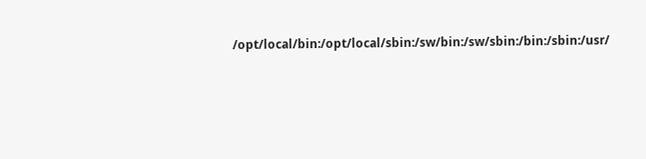/opt/local/bin:/opt/local/sbin:/sw/bin:/sw/sbin:/bin:/sbin:/usr/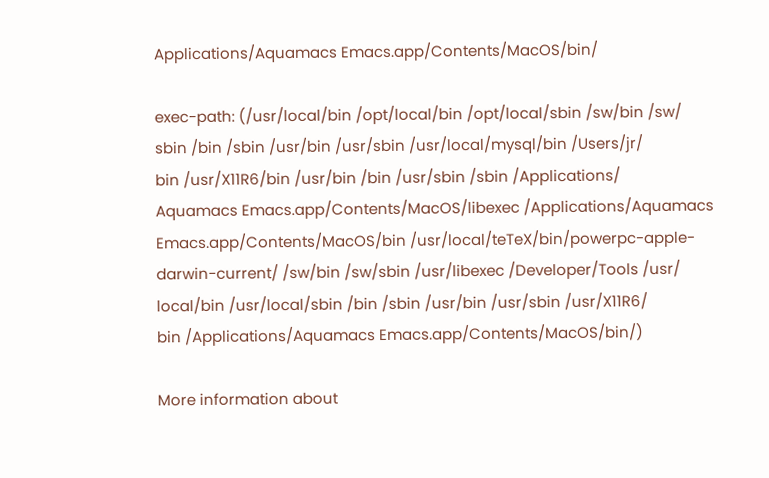Applications/Aquamacs Emacs.app/Contents/MacOS/bin/

exec-path: (/usr/local/bin /opt/local/bin /opt/local/sbin /sw/bin /sw/
sbin /bin /sbin /usr/bin /usr/sbin /usr/local/mysql/bin /Users/jr/
bin /usr/X11R6/bin /usr/bin /bin /usr/sbin /sbin /Applications/
Aquamacs Emacs.app/Contents/MacOS/libexec /Applications/Aquamacs
Emacs.app/Contents/MacOS/bin /usr/local/teTeX/bin/powerpc-apple-
darwin-current/ /sw/bin /sw/sbin /usr/libexec /Developer/Tools /usr/
local/bin /usr/local/sbin /bin /sbin /usr/bin /usr/sbin /usr/X11R6/
bin /Applications/Aquamacs Emacs.app/Contents/MacOS/bin/)

More information about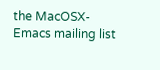the MacOSX-Emacs mailing list